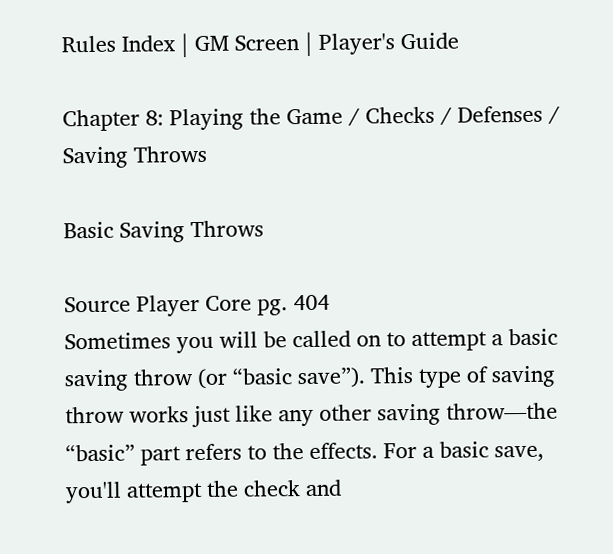Rules Index | GM Screen | Player's Guide

Chapter 8: Playing the Game / Checks / Defenses / Saving Throws

Basic Saving Throws

Source Player Core pg. 404
Sometimes you will be called on to attempt a basic saving throw (or “basic save”). This type of saving throw works just like any other saving throw—the “basic” part refers to the effects. For a basic save, you'll attempt the check and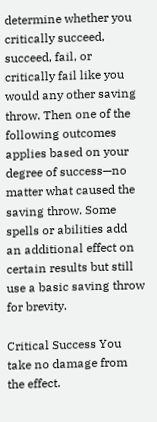determine whether you critically succeed, succeed, fail, or critically fail like you would any other saving throw. Then one of the following outcomes applies based on your degree of success—no matter what caused the saving throw. Some spells or abilities add an additional effect on certain results but still use a basic saving throw for brevity.

Critical Success You take no damage from the effect.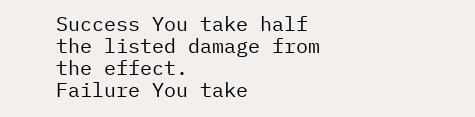Success You take half the listed damage from the effect.
Failure You take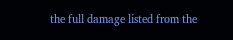the full damage listed from the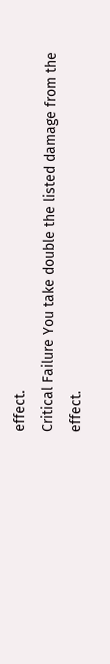effect.
Critical Failure You take double the listed damage from the effect.